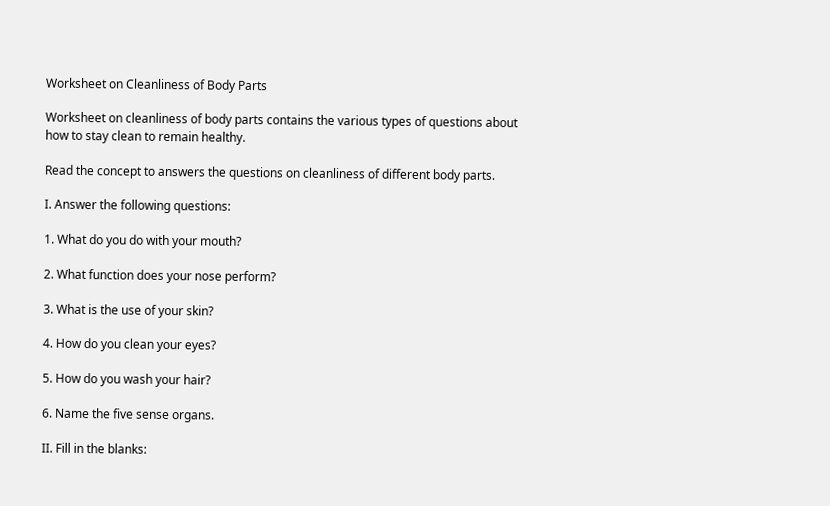Worksheet on Cleanliness of Body Parts

Worksheet on cleanliness of body parts contains the various types of questions about how to stay clean to remain healthy.

Read the concept to answers the questions on cleanliness of different body parts.

I. Answer the following questions:

1. What do you do with your mouth?

2. What function does your nose perform?

3. What is the use of your skin?

4. How do you clean your eyes?

5. How do you wash your hair?

6. Name the five sense organs.

II. Fill in the blanks: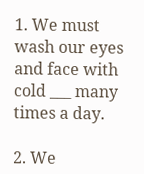1. We must wash our eyes and face with cold ___ many times a day.

2. We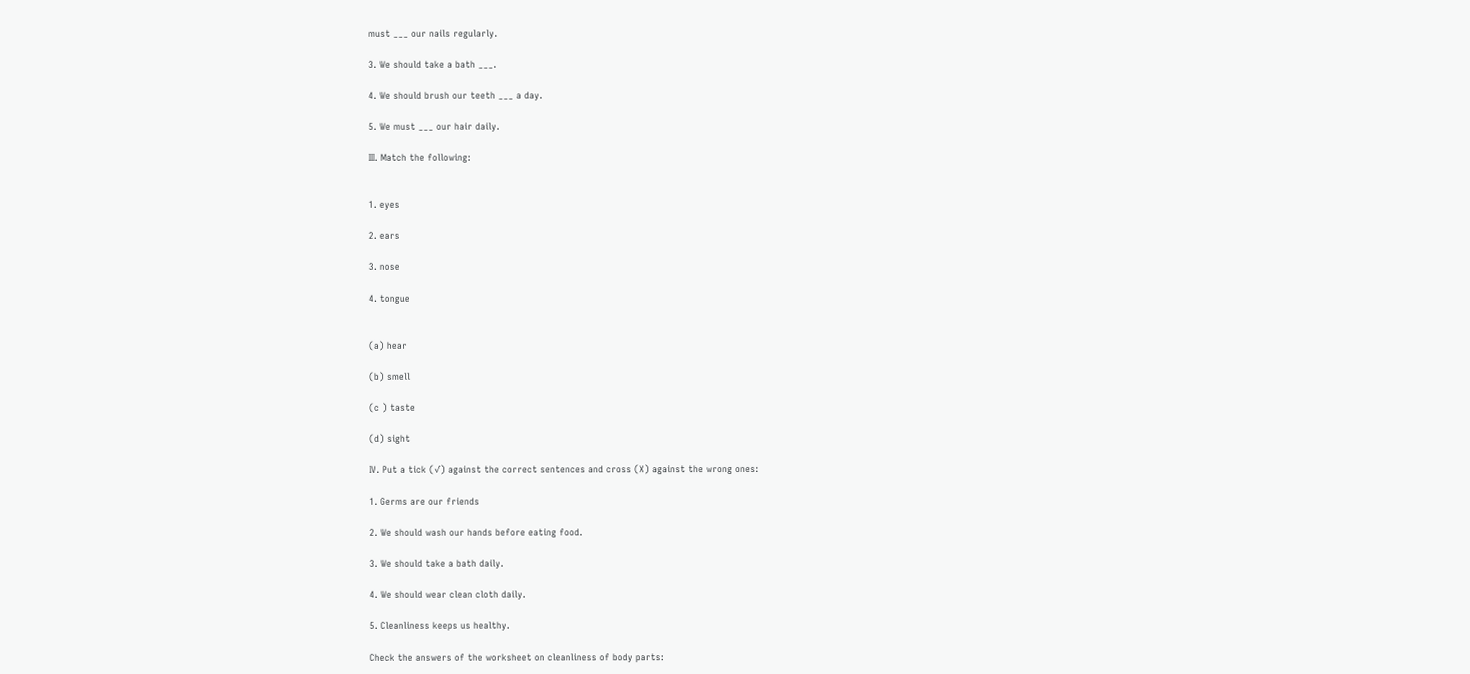must ___ our nails regularly.

3. We should take a bath ___.

4. We should brush our teeth ___ a day.

5. We must ___ our hair daily.

III. Match the following:


1. eyes

2. ears

3. nose

4. tongue


(a) hear

(b) smell

(c ) taste

(d) sight

IV. Put a tick (√) against the correct sentences and cross (X) against the wrong ones:

1. Germs are our friends

2. We should wash our hands before eating food.

3. We should take a bath daily.

4. We should wear clean cloth daily.

5. Cleanliness keeps us healthy.

Check the answers of the worksheet on cleanliness of body parts: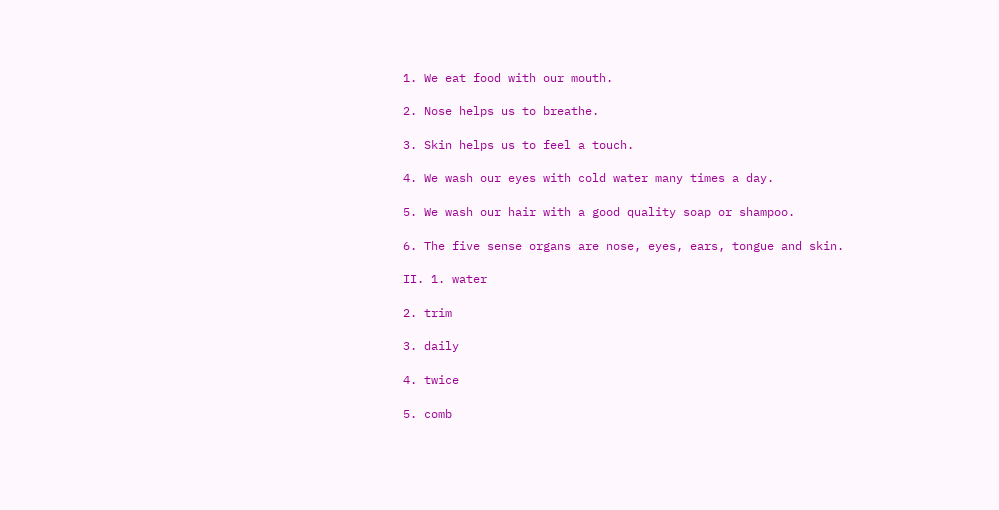1. We eat food with our mouth.

2. Nose helps us to breathe.

3. Skin helps us to feel a touch.

4. We wash our eyes with cold water many times a day.

5. We wash our hair with a good quality soap or shampoo.

6. The five sense organs are nose, eyes, ears, tongue and skin.

II. 1. water

2. trim

3. daily

4. twice

5. comb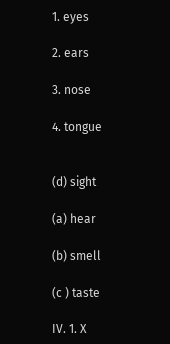1. eyes

2. ears

3. nose

4. tongue


(d) sight

(a) hear

(b) smell

(c ) taste

IV. 1. X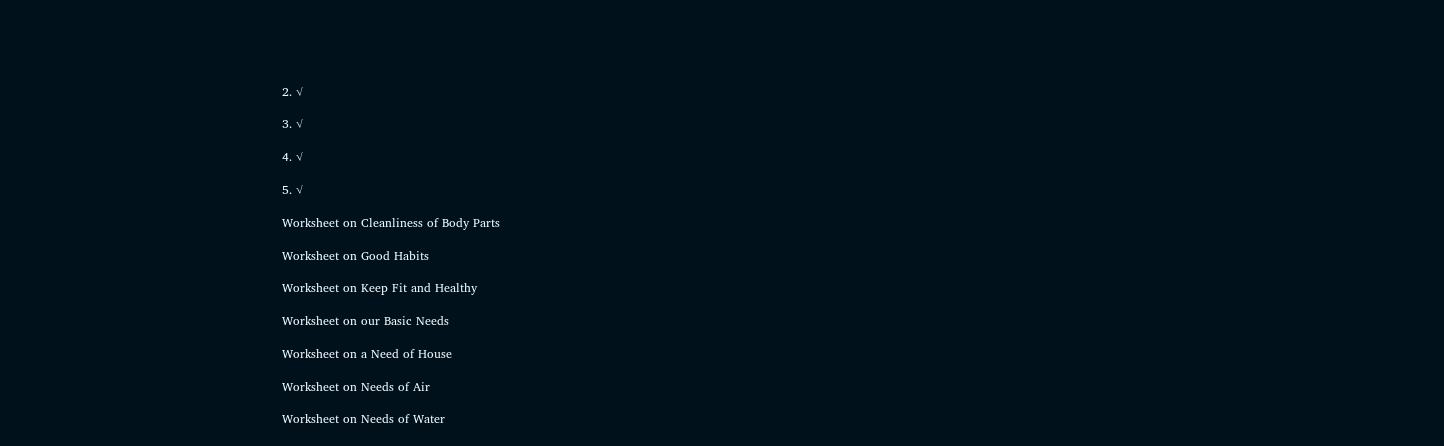2. √

3. √

4. √

5. √

Worksheet on Cleanliness of Body Parts

Worksheet on Good Habits

Worksheet on Keep Fit and Healthy

Worksheet on our Basic Needs

Worksheet on a Need of House

Worksheet on Needs of Air

Worksheet on Needs of Water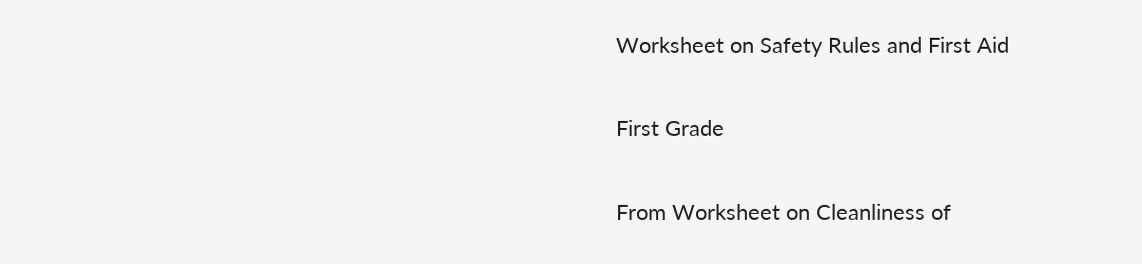Worksheet on Safety Rules and First Aid

First Grade

From Worksheet on Cleanliness of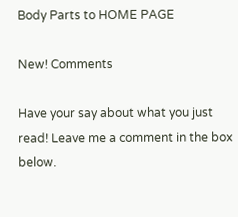Body Parts to HOME PAGE

New! Comments

Have your say about what you just read! Leave me a comment in the box below.